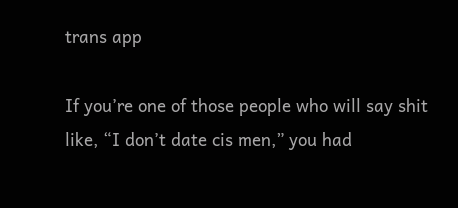trans app

If you’re one of those people who will say shit like, “I don’t date cis men,” you had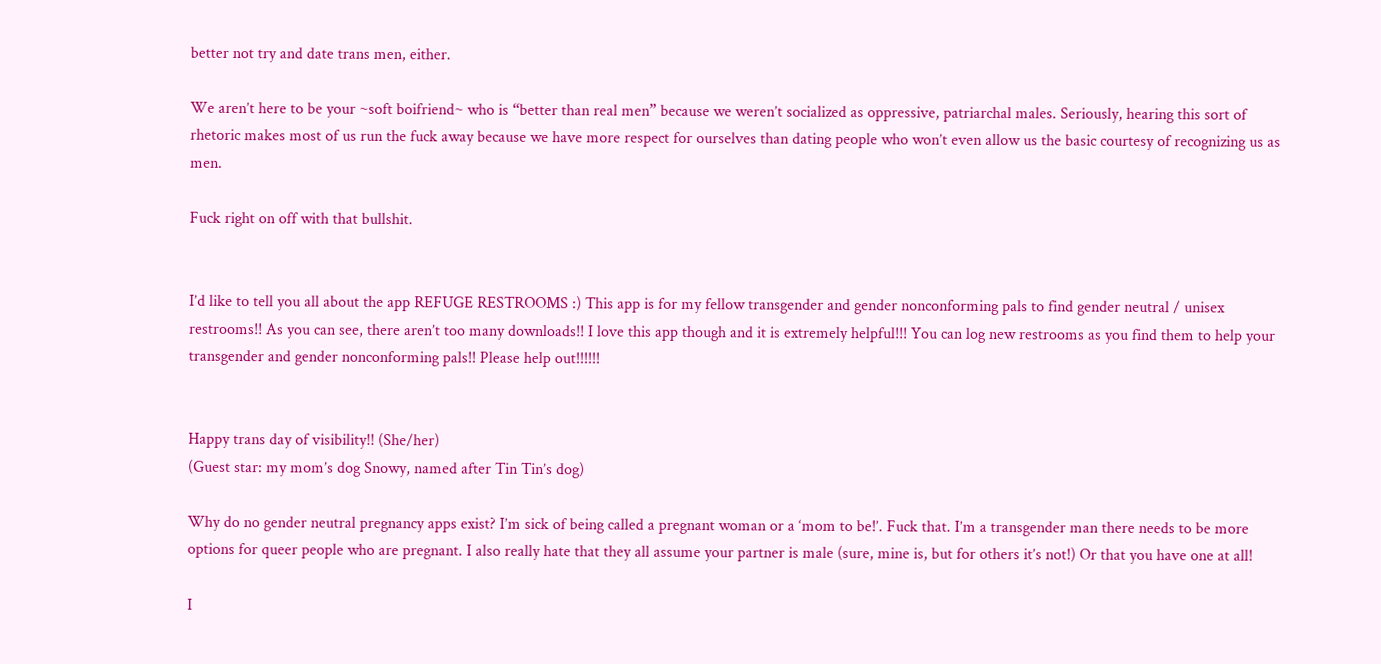better not try and date trans men, either.

We aren’t here to be your ~soft boifriend~ who is “better than real men” because we weren’t socialized as oppressive, patriarchal males. Seriously, hearing this sort of rhetoric makes most of us run the fuck away because we have more respect for ourselves than dating people who won’t even allow us the basic courtesy of recognizing us as men.

Fuck right on off with that bullshit.


I’d like to tell you all about the app REFUGE RESTROOMS :) This app is for my fellow transgender and gender nonconforming pals to find gender neutral / unisex restrooms!! As you can see, there aren’t too many downloads!! I love this app though and it is extremely helpful!!! You can log new restrooms as you find them to help your transgender and gender nonconforming pals!! Please help out!!!!!!


Happy trans day of visibility!! (She/her)
(Guest star: my mom’s dog Snowy, named after Tin Tin’s dog)

Why do no gender neutral pregnancy apps exist? I’m sick of being called a pregnant woman or a ‘mom to be!’. Fuck that. I’m a transgender man there needs to be more options for queer people who are pregnant. I also really hate that they all assume your partner is male (sure, mine is, but for others it’s not!) Or that you have one at all!

I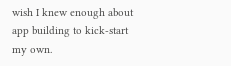wish I knew enough about app building to kick-start my own.